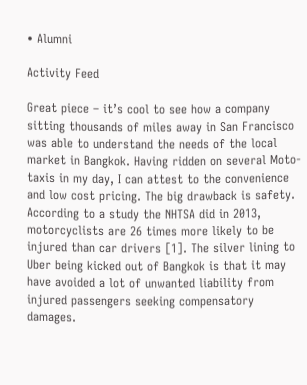• Alumni

Activity Feed

Great piece – it’s cool to see how a company sitting thousands of miles away in San Francisco was able to understand the needs of the local market in Bangkok. Having ridden on several Moto-taxis in my day, I can attest to the convenience and low cost pricing. The big drawback is safety. According to a study the NHTSA did in 2013, motorcyclists are 26 times more likely to be injured than car drivers [1]. The silver lining to Uber being kicked out of Bangkok is that it may have avoided a lot of unwanted liability from injured passengers seeking compensatory damages.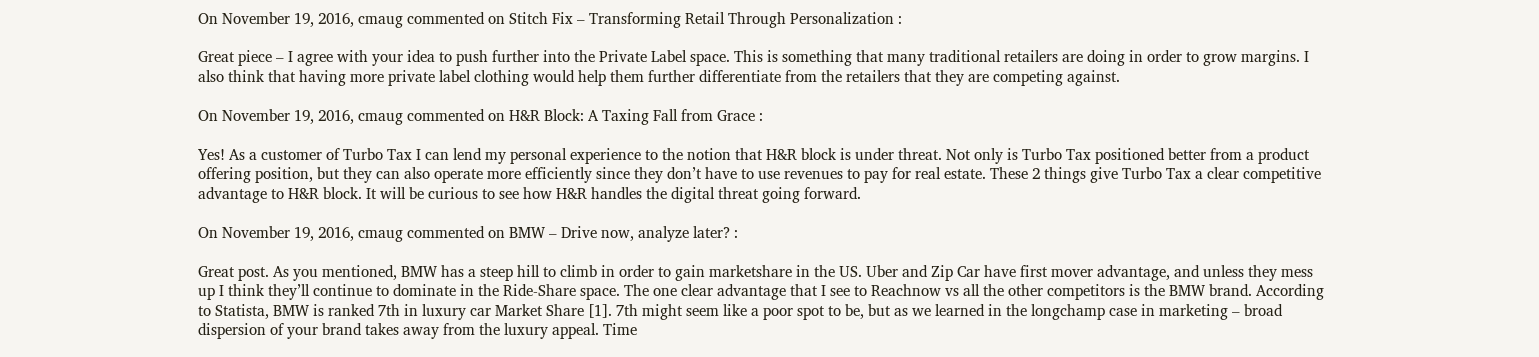On November 19, 2016, cmaug commented on Stitch Fix – Transforming Retail Through Personalization :

Great piece – I agree with your idea to push further into the Private Label space. This is something that many traditional retailers are doing in order to grow margins. I also think that having more private label clothing would help them further differentiate from the retailers that they are competing against.

On November 19, 2016, cmaug commented on H&R Block: A Taxing Fall from Grace :

Yes! As a customer of Turbo Tax I can lend my personal experience to the notion that H&R block is under threat. Not only is Turbo Tax positioned better from a product offering position, but they can also operate more efficiently since they don’t have to use revenues to pay for real estate. These 2 things give Turbo Tax a clear competitive advantage to H&R block. It will be curious to see how H&R handles the digital threat going forward.

On November 19, 2016, cmaug commented on BMW – Drive now, analyze later? :

Great post. As you mentioned, BMW has a steep hill to climb in order to gain marketshare in the US. Uber and Zip Car have first mover advantage, and unless they mess up I think they’ll continue to dominate in the Ride-Share space. The one clear advantage that I see to Reachnow vs all the other competitors is the BMW brand. According to Statista, BMW is ranked 7th in luxury car Market Share [1]. 7th might seem like a poor spot to be, but as we learned in the longchamp case in marketing – broad dispersion of your brand takes away from the luxury appeal. Time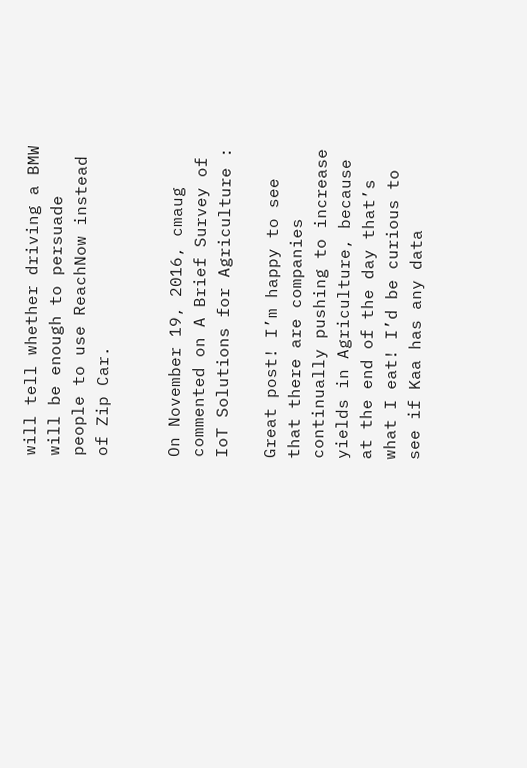will tell whether driving a BMW will be enough to persuade people to use ReachNow instead of Zip Car.


On November 19, 2016, cmaug commented on A Brief Survey of IoT Solutions for Agriculture :

Great post! I’m happy to see that there are companies continually pushing to increase yields in Agriculture, because at the end of the day that’s what I eat! I’d be curious to see if Kaa has any data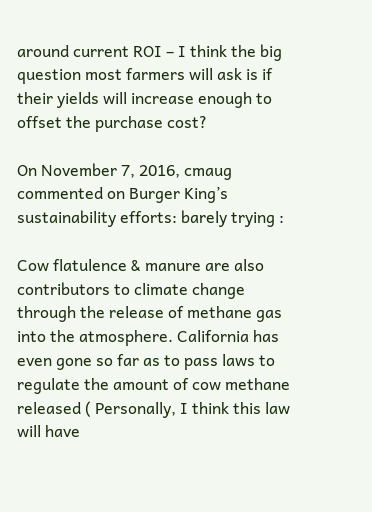around current ROI – I think the big question most farmers will ask is if their yields will increase enough to offset the purchase cost?

On November 7, 2016, cmaug commented on Burger King’s sustainability efforts: barely trying :

Cow flatulence & manure are also contributors to climate change through the release of methane gas into the atmosphere. California has even gone so far as to pass laws to regulate the amount of cow methane released ( Personally, I think this law will have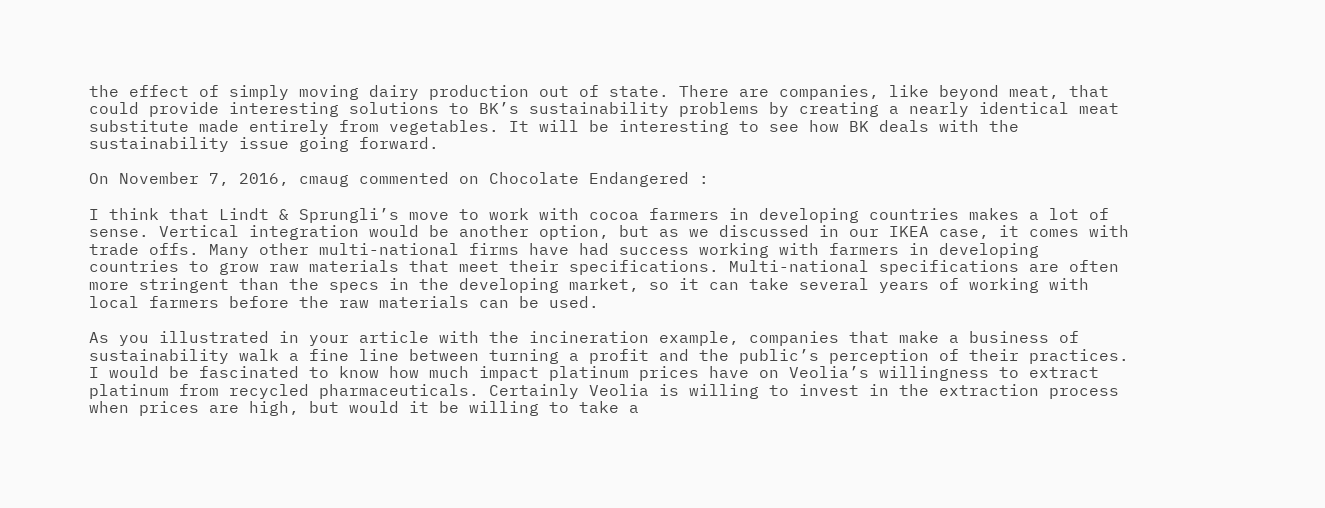the effect of simply moving dairy production out of state. There are companies, like beyond meat, that could provide interesting solutions to BK’s sustainability problems by creating a nearly identical meat substitute made entirely from vegetables. It will be interesting to see how BK deals with the sustainability issue going forward.

On November 7, 2016, cmaug commented on Chocolate Endangered :

I think that Lindt & Sprungli’s move to work with cocoa farmers in developing countries makes a lot of sense. Vertical integration would be another option, but as we discussed in our IKEA case, it comes with trade offs. Many other multi-national firms have had success working with farmers in developing countries to grow raw materials that meet their specifications. Multi-national specifications are often more stringent than the specs in the developing market, so it can take several years of working with local farmers before the raw materials can be used.

As you illustrated in your article with the incineration example, companies that make a business of sustainability walk a fine line between turning a profit and the public’s perception of their practices. I would be fascinated to know how much impact platinum prices have on Veolia’s willingness to extract platinum from recycled pharmaceuticals. Certainly Veolia is willing to invest in the extraction process when prices are high, but would it be willing to take a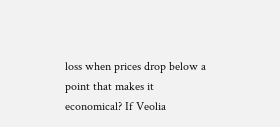loss when prices drop below a point that makes it economical? If Veolia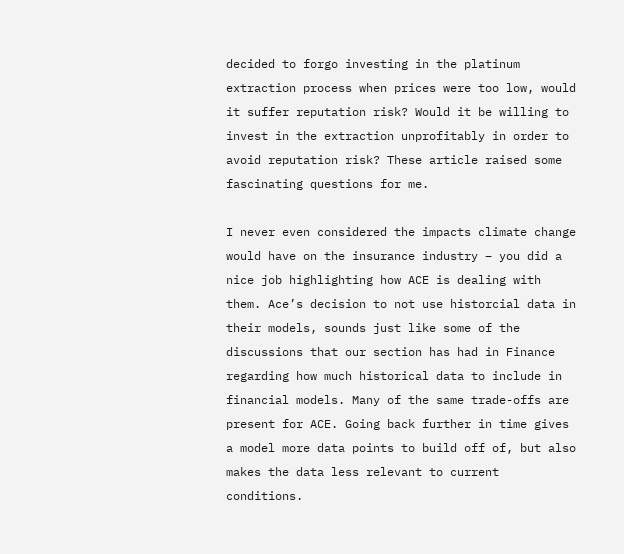decided to forgo investing in the platinum extraction process when prices were too low, would it suffer reputation risk? Would it be willing to invest in the extraction unprofitably in order to avoid reputation risk? These article raised some fascinating questions for me.

I never even considered the impacts climate change would have on the insurance industry – you did a nice job highlighting how ACE is dealing with them. Ace’s decision to not use historcial data in their models, sounds just like some of the discussions that our section has had in Finance regarding how much historical data to include in financial models. Many of the same trade-offs are present for ACE. Going back further in time gives a model more data points to build off of, but also makes the data less relevant to current conditions.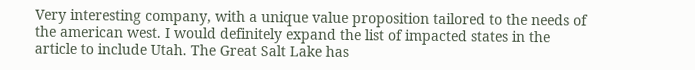Very interesting company, with a unique value proposition tailored to the needs of the american west. I would definitely expand the list of impacted states in the article to include Utah. The Great Salt Lake has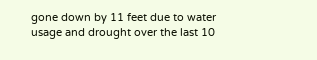gone down by 11 feet due to water usage and drought over the last 10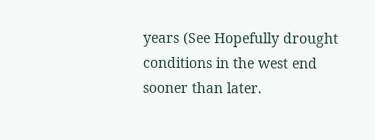years (See Hopefully drought conditions in the west end sooner than later.